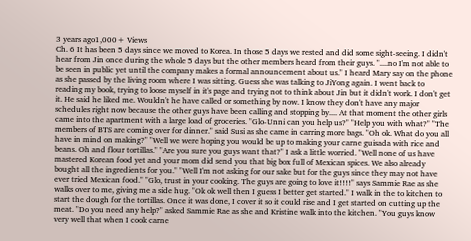3 years ago1,000+ Views
Ch. 6 It has been 5 days since we moved to Korea. In those 5 days we rested and did some sight-seeing. I didn't hear from Jin once during the whole 5 days but the other members heard from their guys. "....no I'm not able to be seen in public yet until the company makes a formal announcement about us." I heard Mary say on the phone as she passed by the living room where I was sitting. Guess she was talking to JiYong again. I went back to reading my book, trying to loose myself in it's page and trying not to think about Jin but it didn't work. I don't get it. He said he liked me. Wouldn't he have called or something by now. I know they don't have any major schedules right now because the other guys have been calling and stopping by.... At that moment the other girls came into the apartment with a large load of groceries. "Glo-Unni can you help us?" "Help you with what?" "The members of BTS are coming over for dinner." said Susi as she came in carring more bags. "Oh ok. What do you all have in mind on making?" "Well we were hoping you would be up to making your carne guisada with rice and beans. Oh and flour tortillas." "Are you sure you guys want that?" I ask a little worried. "Well none of us have mastered Korean food yet and your mom did send you that big box full of Mexican spices. We also already bought all the ingredients for you." "Well I'm not asking for our sake but for the guys since they may not have ever tried Mexican food." "Glo, trust in your cooking. The guys are going to love it!!!!" says Sammie Rae as she walks over to me, giving me a side hug. "Ok ok well then I guess I better get started." I walk in the to kitchen to start the dough for the tortillas. Once it was done, I cover it so it could rise and I get started on cutting up the meat. "Do you need any help?" asked Sammie Rae as she and Kristine walk into the kitchen. "You guys know very well that when I cook carne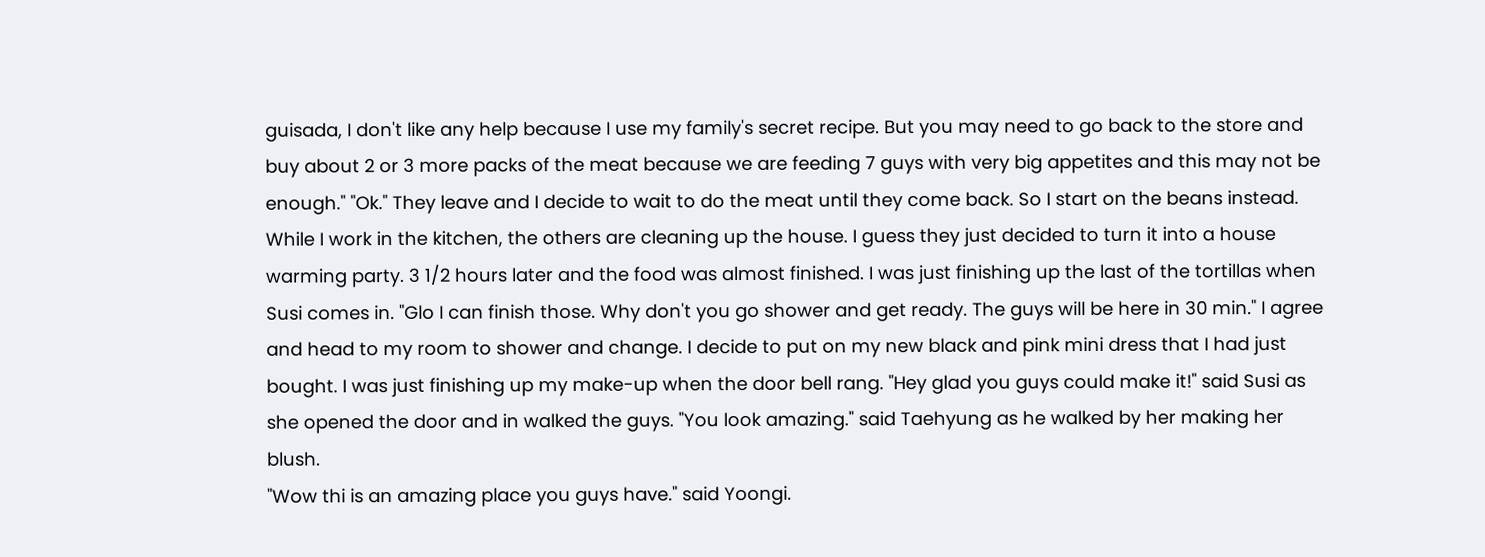guisada, I don't like any help because I use my family's secret recipe. But you may need to go back to the store and buy about 2 or 3 more packs of the meat because we are feeding 7 guys with very big appetites and this may not be enough." "Ok." They leave and I decide to wait to do the meat until they come back. So I start on the beans instead. While I work in the kitchen, the others are cleaning up the house. I guess they just decided to turn it into a house warming party. 3 1/2 hours later and the food was almost finished. I was just finishing up the last of the tortillas when Susi comes in. "Glo I can finish those. Why don't you go shower and get ready. The guys will be here in 30 min." I agree and head to my room to shower and change. I decide to put on my new black and pink mini dress that I had just bought. I was just finishing up my make-up when the door bell rang. "Hey glad you guys could make it!" said Susi as she opened the door and in walked the guys. "You look amazing." said Taehyung as he walked by her making her blush.
"Wow thi is an amazing place you guys have." said Yoongi.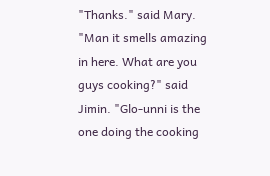"Thanks." said Mary. "Man it smells amazing in here. What are you guys cooking?" said Jimin. "Glo-unni is the one doing the cooking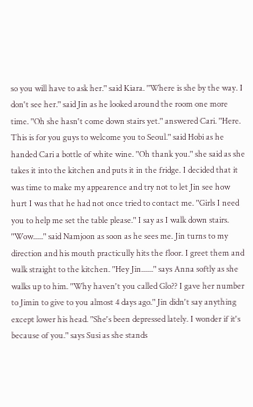so you will have to ask her." said Kiara. "Where is she by the way. I don't see her." said Jin as he looked around the room one more time. "Oh she hasn't come down stairs yet." answered Cari. "Here. This is for you guys to welcome you to Seoul." said Hobi as he handed Cari a bottle of white wine. "Oh thank you." she said as she takes it into the kitchen and puts it in the fridge. I decided that it was time to make my appearence and try not to let Jin see how hurt I was that he had not once tried to contact me. "Girls I need you to help me set the table please." I say as I walk down stairs. "Wow....." said Namjoon as soon as he sees me. Jin turns to my direction and his mouth practicully hits the floor. I greet them and walk straight to the kitchen. "Hey Jin......" says Anna softly as she walks up to him. "Why haven't you called Glo?? I gave her number to Jimin to give to you almost 4 days ago." Jin didn't say anything except lower his head. "She's been depressed lately. I wonder if it's because of you." says Susi as she stands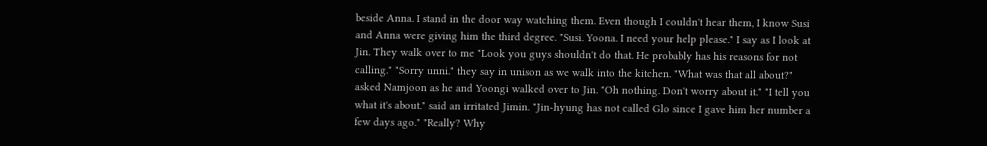beside Anna. I stand in the door way watching them. Even though I couldn't hear them, I know Susi and Anna were giving him the third degree. "Susi. Yoona. I need your help please." I say as I look at Jin. They walk over to me "Look you guys shouldn't do that. He probably has his reasons for not calling." "Sorry unni." they say in unison as we walk into the kitchen. "What was that all about?" asked Namjoon as he and Yoongi walked over to Jin. "Oh nothing. Don't worry about it." "I tell you what it's about." said an irritated Jimin. "Jin-hyung has not called Glo since I gave him her number a few days ago." "Really? Why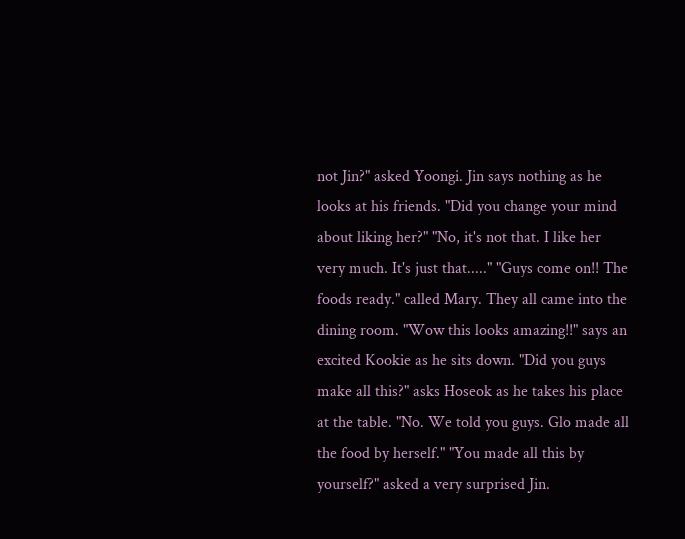not Jin?" asked Yoongi. Jin says nothing as he looks at his friends. "Did you change your mind about liking her?" "No, it's not that. I like her very much. It's just that....." "Guys come on!! The foods ready." called Mary. They all came into the dining room. "Wow this looks amazing!!" says an excited Kookie as he sits down. "Did you guys make all this?" asks Hoseok as he takes his place at the table. "No. We told you guys. Glo made all the food by herself." "You made all this by yourself?" asked a very surprised Jin.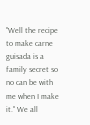"Well the recipe to make carne guisada is a family secret so no can be with me when I make it." We all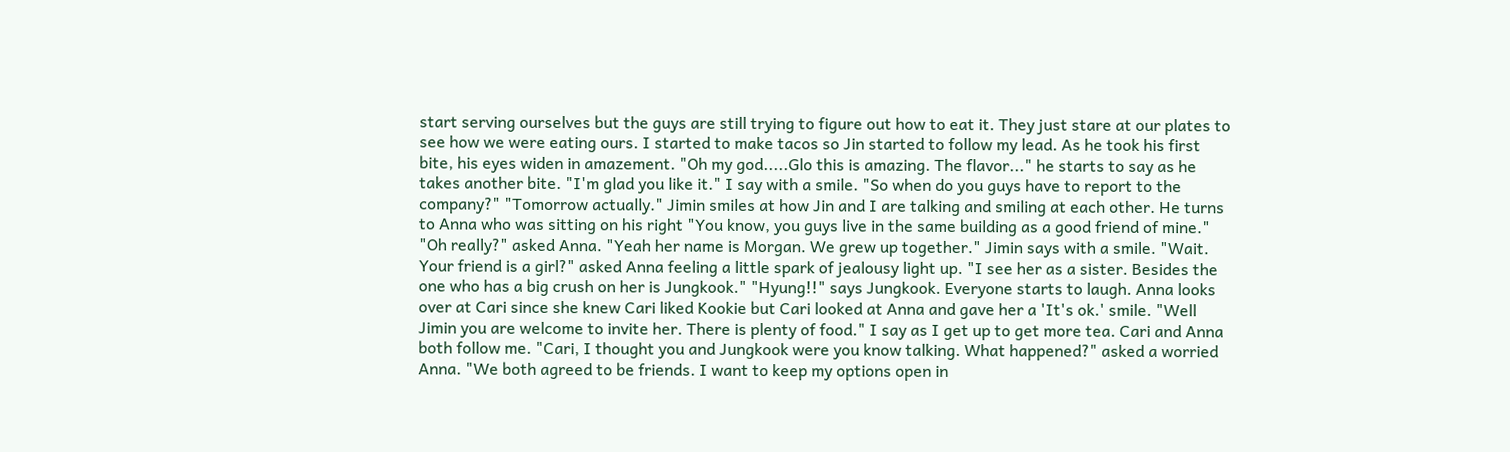start serving ourselves but the guys are still trying to figure out how to eat it. They just stare at our plates to see how we were eating ours. I started to make tacos so Jin started to follow my lead. As he took his first bite, his eyes widen in amazement. "Oh my god.....Glo this is amazing. The flavor..." he starts to say as he takes another bite. "I'm glad you like it." I say with a smile. "So when do you guys have to report to the company?" "Tomorrow actually." Jimin smiles at how Jin and I are talking and smiling at each other. He turns to Anna who was sitting on his right "You know, you guys live in the same building as a good friend of mine." "Oh really?" asked Anna. "Yeah her name is Morgan. We grew up together." Jimin says with a smile. "Wait. Your friend is a girl?" asked Anna feeling a little spark of jealousy light up. "I see her as a sister. Besides the one who has a big crush on her is Jungkook." "Hyung!!" says Jungkook. Everyone starts to laugh. Anna looks over at Cari since she knew Cari liked Kookie but Cari looked at Anna and gave her a 'It's ok.' smile. "Well Jimin you are welcome to invite her. There is plenty of food." I say as I get up to get more tea. Cari and Anna both follow me. "Cari, I thought you and Jungkook were you know talking. What happened?" asked a worried Anna. "We both agreed to be friends. I want to keep my options open in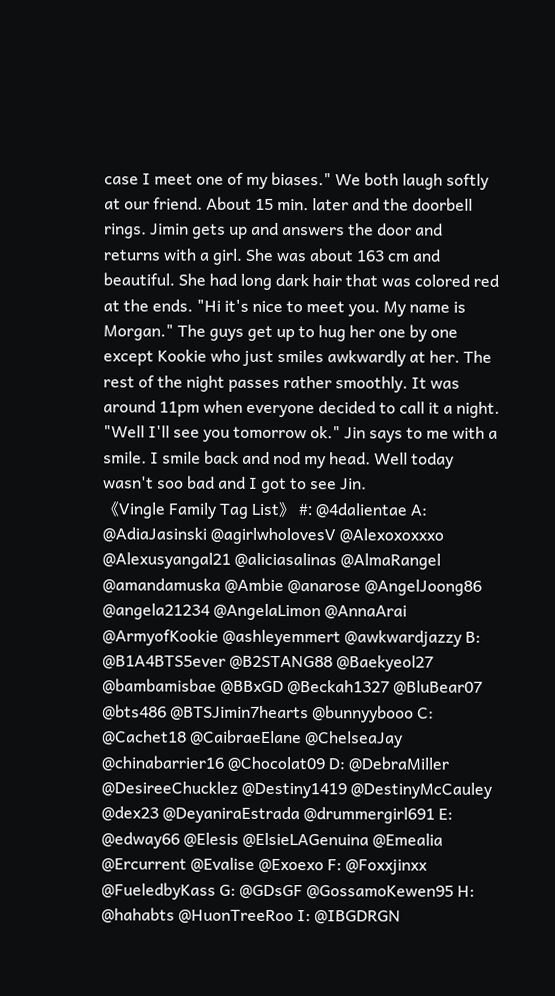case I meet one of my biases." We both laugh softly at our friend. About 15 min. later and the doorbell rings. Jimin gets up and answers the door and returns with a girl. She was about 163 cm and beautiful. She had long dark hair that was colored red at the ends. "Hi it's nice to meet you. My name is Morgan." The guys get up to hug her one by one except Kookie who just smiles awkwardly at her. The rest of the night passes rather smoothly. It was around 11pm when everyone decided to call it a night. "Well I'll see you tomorrow ok." Jin says to me with a smile. I smile back and nod my head. Well today wasn't soo bad and I got to see Jin.
《Vingle Family Tag List》 #: @4dalientae A: @AdiaJasinski @agirlwholovesV @Alexoxoxxxo @Alexusyangal21 @aliciasalinas @AlmaRangel @amandamuska @Ambie @anarose @AngelJoong86 @angela21234 @AngelaLimon @AnnaArai @ArmyofKookie @ashleyemmert @awkwardjazzy B: @B1A4BTS5ever @B2STANG88 @Baekyeol27 @bambamisbae @BBxGD @Beckah1327 @BluBear07 @bts486 @BTSJimin7hearts @bunnyybooo C: @Cachet18 @CaibraeElane @ChelseaJay @chinabarrier16 @Chocolat09 D: @DebraMiller @DesireeChucklez @Destiny1419 @DestinyMcCauley @dex23 @DeyaniraEstrada @drummergirl691 E: @edway66 @Elesis @ElsieLAGenuina @Emealia @Ercurrent @Evalise @Exoexo F: @Foxxjinxx @FueledbyKass G: @GDsGF @GossamoKewen95 H: @hahabts @HuonTreeRoo I: @IBGDRGN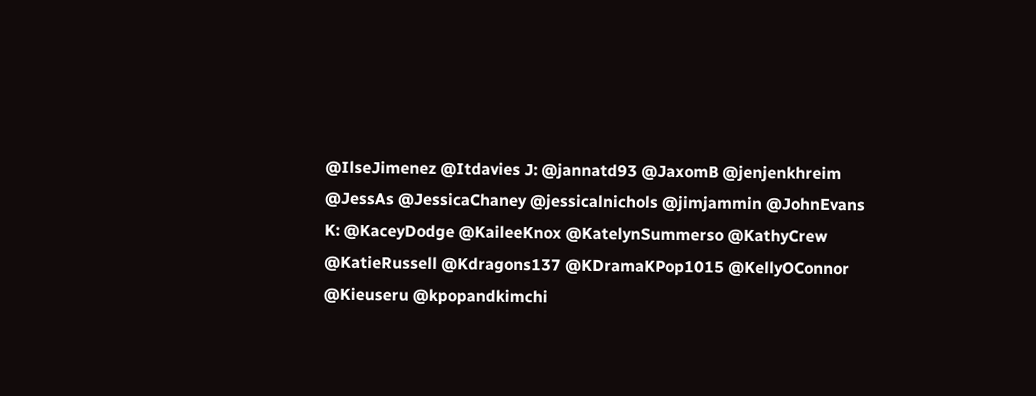@IlseJimenez @Itdavies J: @jannatd93 @JaxomB @jenjenkhreim @JessAs @JessicaChaney @jessicalnichols @jimjammin @JohnEvans K: @KaceyDodge @KaileeKnox @KatelynSummerso @KathyCrew @KatieRussell @Kdragons137 @KDramaKPop1015 @KellyOConnor @Kieuseru @kpopandkimchi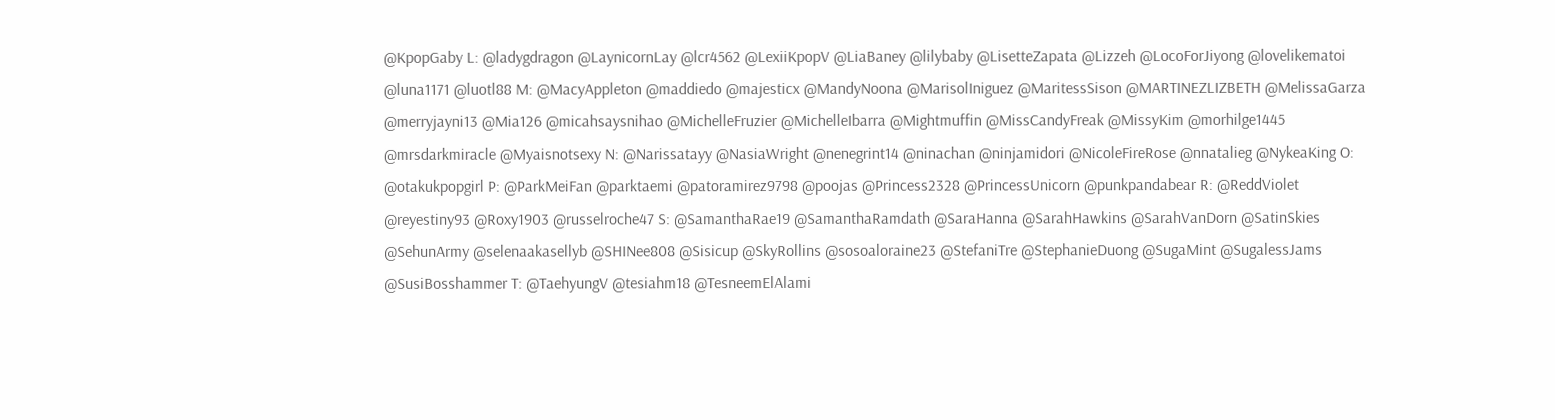@KpopGaby L: @ladygdragon @LaynicornLay @lcr4562 @LexiiKpopV @LiaBaney @lilybaby @LisetteZapata @Lizzeh @LocoForJiyong @lovelikematoi @luna1171 @luotl88 M: @MacyAppleton @maddiedo @majesticx @MandyNoona @MarisolIniguez @MaritessSison @MARTINEZLIZBETH @MelissaGarza @merryjayni13 @Mia126 @micahsaysnihao @MichelleFruzier @MichelleIbarra @Mightmuffin @MissCandyFreak @MissyKim @morhilge1445 @mrsdarkmiracle @Myaisnotsexy N: @Narissatayy @NasiaWright @nenegrint14 @ninachan @ninjamidori @NicoleFireRose @nnatalieg @NykeaKing O: @otakukpopgirl P: @ParkMeiFan @parktaemi @patoramirez9798 @poojas @Princess2328 @PrincessUnicorn @punkpandabear R: @ReddViolet @reyestiny93 @Roxy1903 @russelroche47 S: @SamanthaRae19 @SamanthaRamdath @SaraHanna @SarahHawkins @SarahVanDorn @SatinSkies @SehunArmy @selenaakasellyb @SHINee808 @Sisicup @SkyRollins @sosoaloraine23 @StefaniTre @StephanieDuong @SugaMint @SugalessJams @SusiBosshammer T: @TaehyungV @tesiahm18 @TesneemElAlami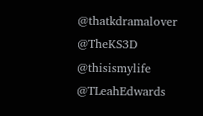@thatkdramalover @TheKS3D @thisismylife @TLeahEdwards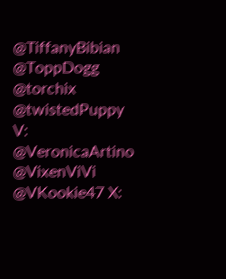@TiffanyBibian @ToppDogg @torchix @twistedPuppy V: @VeronicaArtino @VixenViVi @VKookie47 X: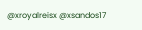@xroyalreisx @xsandos17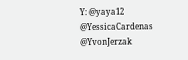Y: @yaya12 @YessicaCardenas @YvonJerzak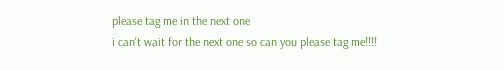please tag me in the next one
i can't wait for the next one so can you please tag me!!!!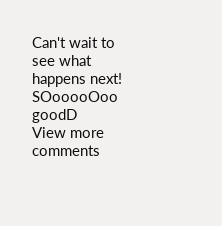Can't wait to see what happens next!
SOooooOoo goodD
View more comments